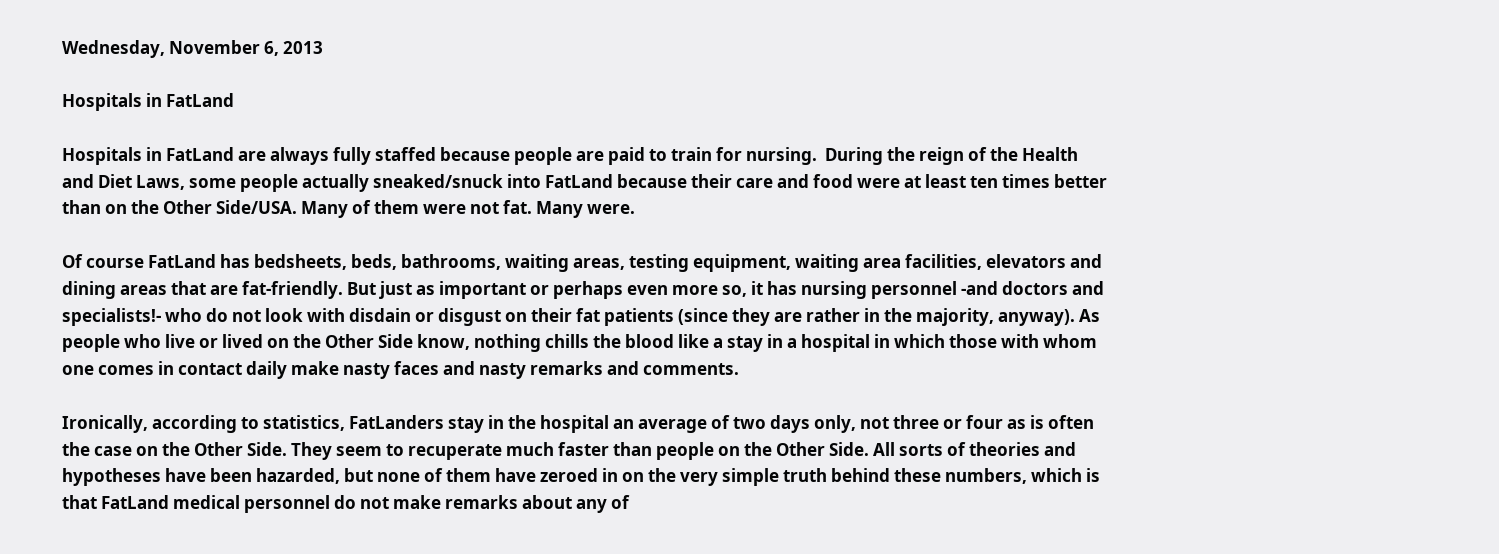Wednesday, November 6, 2013

Hospitals in FatLand

Hospitals in FatLand are always fully staffed because people are paid to train for nursing.  During the reign of the Health and Diet Laws, some people actually sneaked/snuck into FatLand because their care and food were at least ten times better than on the Other Side/USA. Many of them were not fat. Many were.

Of course FatLand has bedsheets, beds, bathrooms, waiting areas, testing equipment, waiting area facilities, elevators and dining areas that are fat-friendly. But just as important or perhaps even more so, it has nursing personnel -and doctors and specialists!- who do not look with disdain or disgust on their fat patients (since they are rather in the majority, anyway). As people who live or lived on the Other Side know, nothing chills the blood like a stay in a hospital in which those with whom one comes in contact daily make nasty faces and nasty remarks and comments.

Ironically, according to statistics, FatLanders stay in the hospital an average of two days only, not three or four as is often the case on the Other Side. They seem to recuperate much faster than people on the Other Side. All sorts of theories and hypotheses have been hazarded, but none of them have zeroed in on the very simple truth behind these numbers, which is that FatLand medical personnel do not make remarks about any of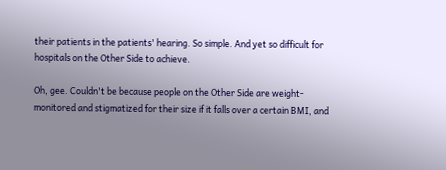their patients in the patients' hearing. So simple. And yet so difficult for hospitals on the Other Side to achieve.

Oh, gee. Couldn't be because people on the Other Side are weight-monitored and stigmatized for their size if it falls over a certain BMI, and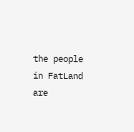the people in FatLand are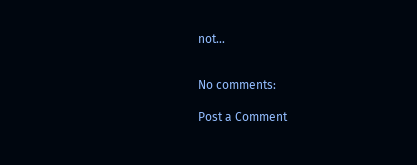not...


No comments:

Post a Comment